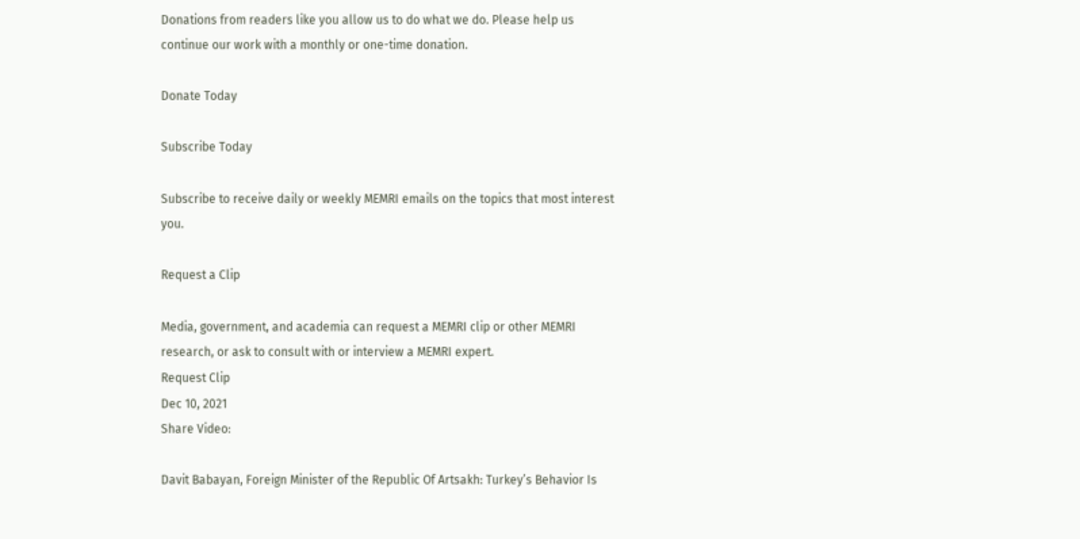Donations from readers like you allow us to do what we do. Please help us continue our work with a monthly or one-time donation.

Donate Today

Subscribe Today

Subscribe to receive daily or weekly MEMRI emails on the topics that most interest you.

Request a Clip

Media, government, and academia can request a MEMRI clip or other MEMRI research, or ask to consult with or interview a MEMRI expert.
Request Clip
Dec 10, 2021
Share Video:

Davit Babayan, Foreign Minister of the Republic Of Artsakh: Turkey’s Behavior Is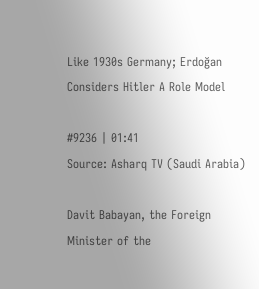Like 1930s Germany; Erdoğan Considers Hitler A Role Model

#9236 | 01:41
Source: Asharq TV (Saudi Arabia)

Davit Babayan, the Foreign Minister of the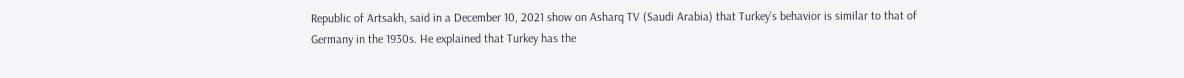Republic of Artsakh, said in a December 10, 2021 show on Asharq TV (Saudi Arabia) that Turkey’s behavior is similar to that of Germany in the 1930s. He explained that Turkey has the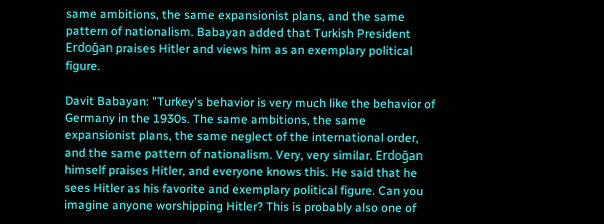same ambitions, the same expansionist plans, and the same pattern of nationalism. Babayan added that Turkish President Erdoğan praises Hitler and views him as an exemplary political figure.

Davit Babayan: "Turkey's behavior is very much like the behavior of Germany in the 1930s. The same ambitions, the same expansionist plans, the same neglect of the international order, and the same pattern of nationalism. Very, very similar. Erdoğan himself praises Hitler, and everyone knows this. He said that he sees Hitler as his favorite and exemplary political figure. Can you imagine anyone worshipping Hitler? This is probably also one of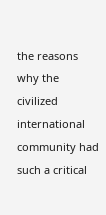the reasons why the civilized international community had such a critical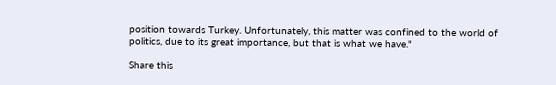position towards Turkey. Unfortunately, this matter was confined to the world of politics, due to its great importance, but that is what we have."

Share this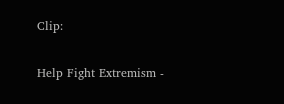Clip:

Help Fight Extremism -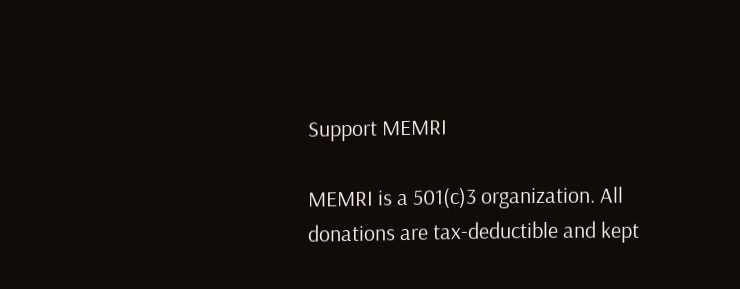Support MEMRI

MEMRI is a 501(c)3 organization. All donations are tax-deductible and kept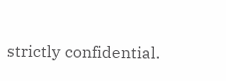strictly confidential.